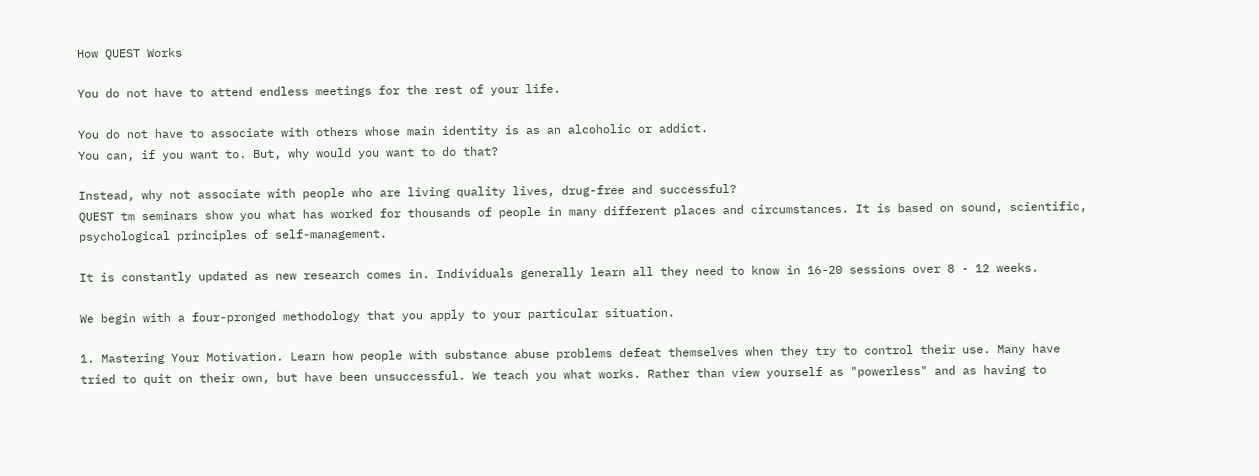How QUEST Works

You do not have to attend endless meetings for the rest of your life.

You do not have to associate with others whose main identity is as an alcoholic or addict.
You can, if you want to. But, why would you want to do that?

Instead, why not associate with people who are living quality lives, drug-free and successful?
QUEST tm seminars show you what has worked for thousands of people in many different places and circumstances. It is based on sound, scientific, psychological principles of self-management.

It is constantly updated as new research comes in. Individuals generally learn all they need to know in 16-20 sessions over 8 - 12 weeks.

We begin with a four-pronged methodology that you apply to your particular situation.

1. Mastering Your Motivation. Learn how people with substance abuse problems defeat themselves when they try to control their use. Many have tried to quit on their own, but have been unsuccessful. We teach you what works. Rather than view yourself as "powerless" and as having to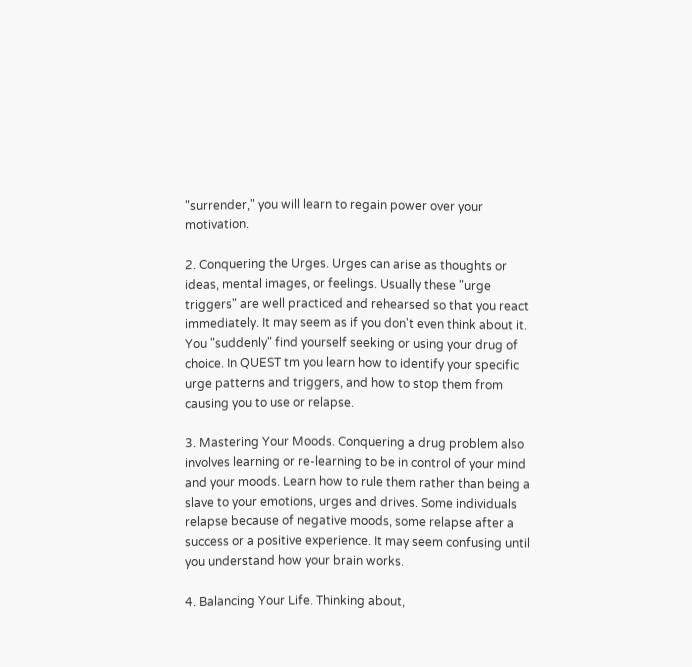"surrender," you will learn to regain power over your motivation.

2. Conquering the Urges. Urges can arise as thoughts or ideas, mental images, or feelings. Usually these "urge triggers" are well practiced and rehearsed so that you react immediately. It may seem as if you don't even think about it. You "suddenly" find yourself seeking or using your drug of choice. In QUEST tm you learn how to identify your specific urge patterns and triggers, and how to stop them from causing you to use or relapse.

3. Mastering Your Moods. Conquering a drug problem also involves learning or re-learning to be in control of your mind and your moods. Learn how to rule them rather than being a slave to your emotions, urges and drives. Some individuals relapse because of negative moods, some relapse after a success or a positive experience. It may seem confusing until you understand how your brain works.

4. Balancing Your Life. Thinking about,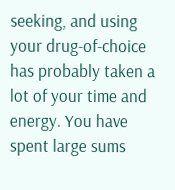seeking, and using your drug-of-choice has probably taken a lot of your time and energy. You have spent large sums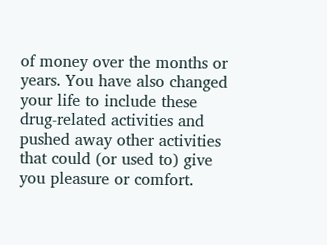of money over the months or years. You have also changed your life to include these drug-related activities and pushed away other activities that could (or used to) give you pleasure or comfort.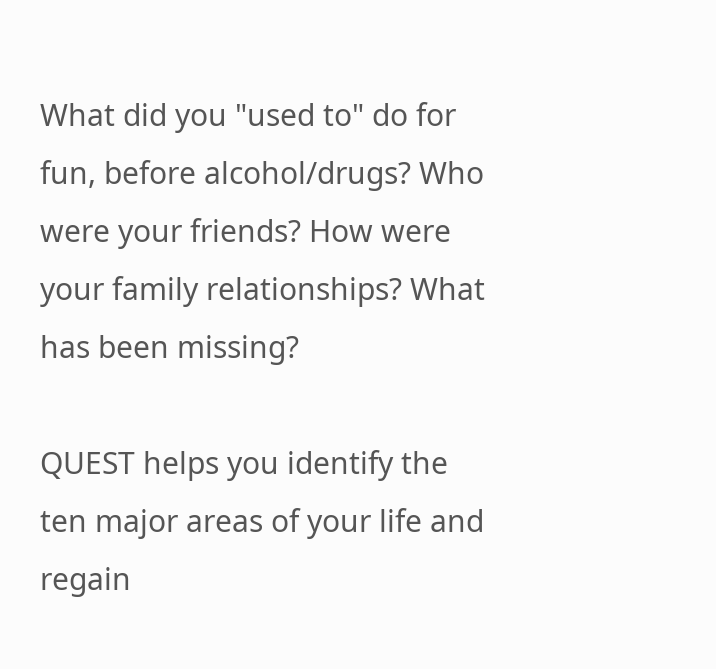What did you "used to" do for fun, before alcohol/drugs? Who were your friends? How were your family relationships? What has been missing?

QUEST helps you identify the ten major areas of your life and regain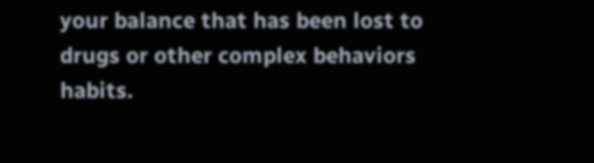your balance that has been lost to drugs or other complex behaviors habits.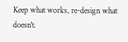Keep what works, re-design what doesn't.